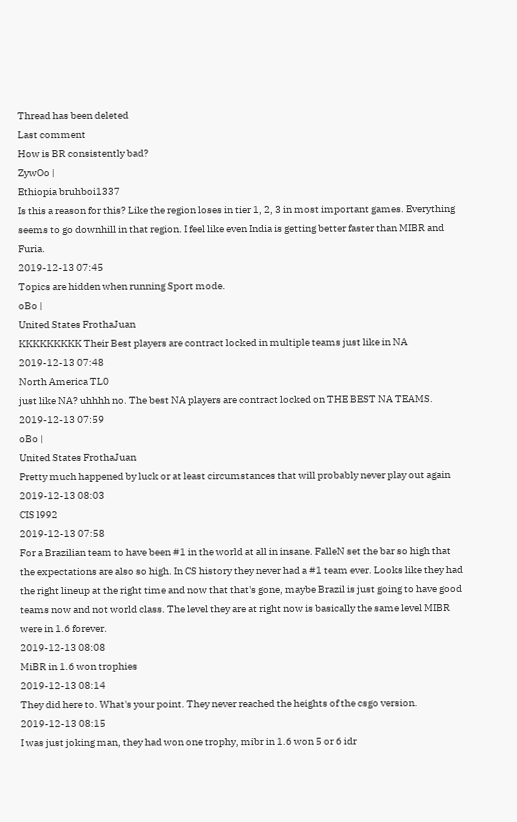Thread has been deleted
Last comment
How is BR consistently bad?
ZywOo |
Ethiopia bruhboi1337
Is this a reason for this? Like the region loses in tier 1, 2, 3 in most important games. Everything seems to go downhill in that region. I feel like even India is getting better faster than MIBR and Furia.
2019-12-13 07:45
Topics are hidden when running Sport mode.
oBo |
United States FrothaJuan
KKKKKKKKK Their Best players are contract locked in multiple teams just like in NA
2019-12-13 07:48
North America TL0
just like NA? uhhhh no. The best NA players are contract locked on THE BEST NA TEAMS.
2019-12-13 07:59
oBo |
United States FrothaJuan
Pretty much happened by luck or at least circumstances that will probably never play out again
2019-12-13 08:03
CIS l992
2019-12-13 07:58
For a Brazilian team to have been #1 in the world at all in insane. FalleN set the bar so high that the expectations are also so high. In CS history they never had a #1 team ever. Looks like they had the right lineup at the right time and now that that's gone, maybe Brazil is just going to have good teams now and not world class. The level they are at right now is basically the same level MIBR were in 1.6 forever.
2019-12-13 08:08
MiBR in 1.6 won trophies
2019-12-13 08:14
They did here to. What's your point. They never reached the heights of the csgo version.
2019-12-13 08:15
I was just joking man, they had won one trophy, mibr in 1.6 won 5 or 6 idr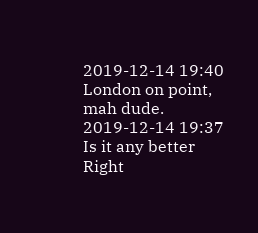2019-12-14 19:40
London on point, mah dude.
2019-12-14 19:37
Is it any better Right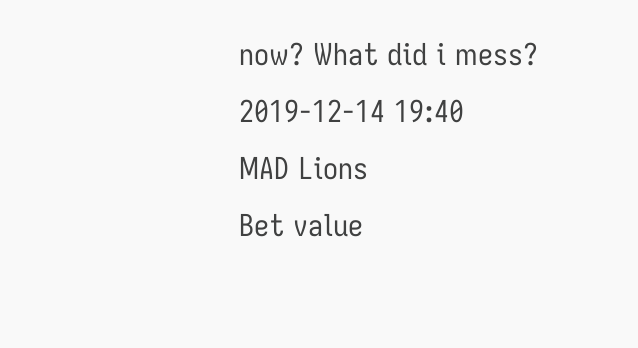now? What did i mess?
2019-12-14 19:40
MAD Lions
Bet value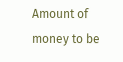Amount of money to be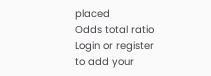placed
Odds total ratio
Login or register to add your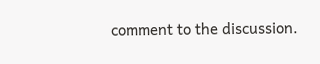comment to the discussion.